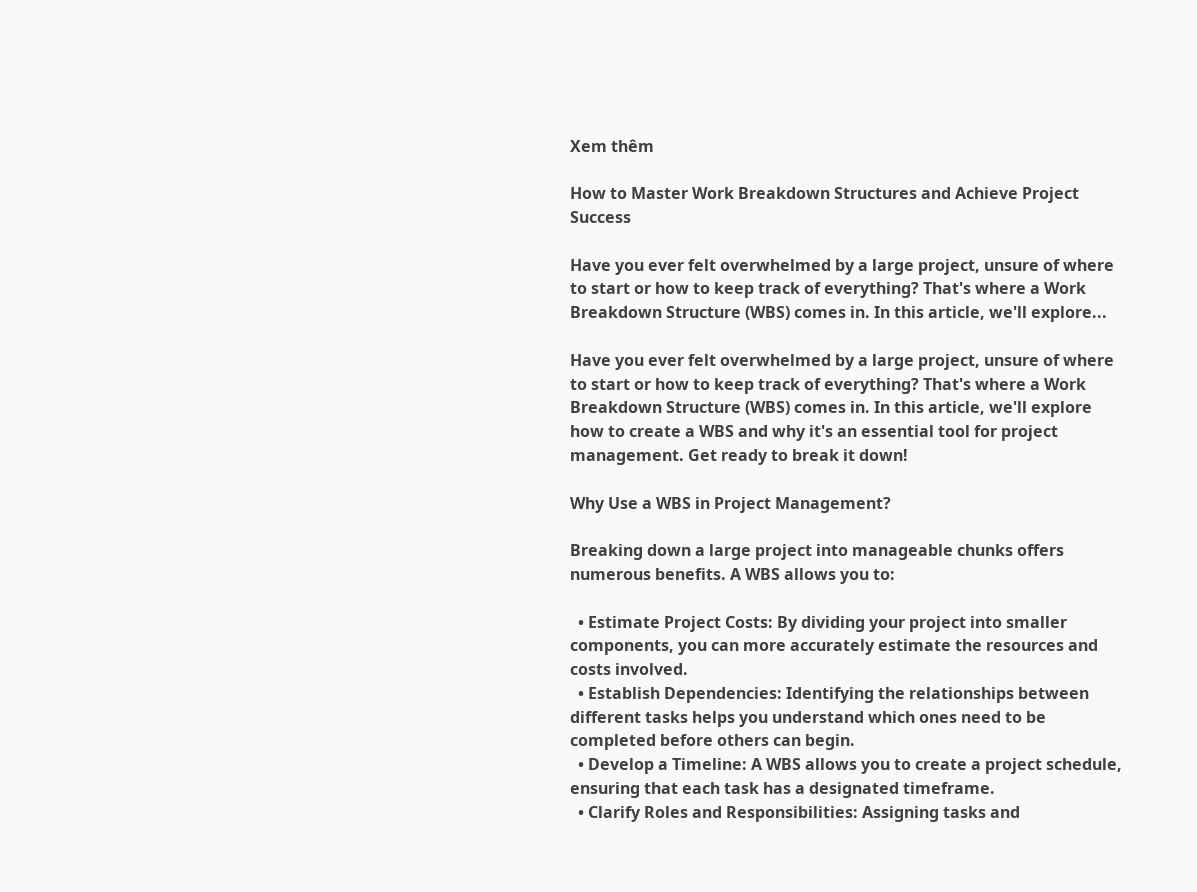Xem thêm

How to Master Work Breakdown Structures and Achieve Project Success

Have you ever felt overwhelmed by a large project, unsure of where to start or how to keep track of everything? That's where a Work Breakdown Structure (WBS) comes in. In this article, we'll explore...

Have you ever felt overwhelmed by a large project, unsure of where to start or how to keep track of everything? That's where a Work Breakdown Structure (WBS) comes in. In this article, we'll explore how to create a WBS and why it's an essential tool for project management. Get ready to break it down!

Why Use a WBS in Project Management?

Breaking down a large project into manageable chunks offers numerous benefits. A WBS allows you to:

  • Estimate Project Costs: By dividing your project into smaller components, you can more accurately estimate the resources and costs involved.
  • Establish Dependencies: Identifying the relationships between different tasks helps you understand which ones need to be completed before others can begin.
  • Develop a Timeline: A WBS allows you to create a project schedule, ensuring that each task has a designated timeframe.
  • Clarify Roles and Responsibilities: Assigning tasks and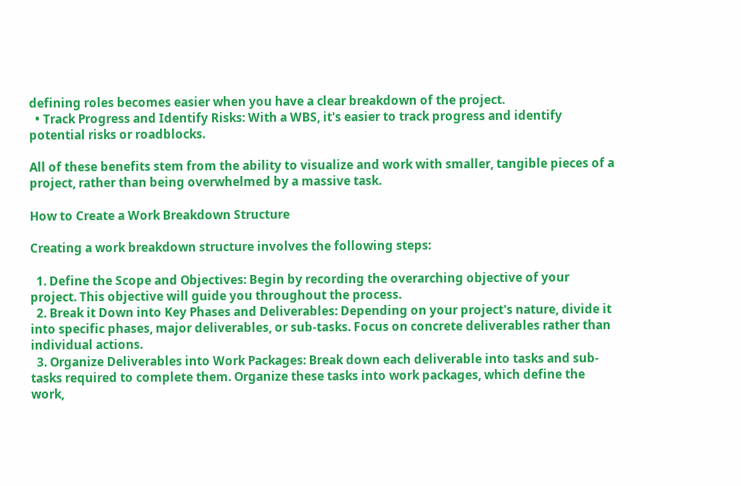defining roles becomes easier when you have a clear breakdown of the project.
  • Track Progress and Identify Risks: With a WBS, it's easier to track progress and identify potential risks or roadblocks.

All of these benefits stem from the ability to visualize and work with smaller, tangible pieces of a project, rather than being overwhelmed by a massive task.

How to Create a Work Breakdown Structure

Creating a work breakdown structure involves the following steps:

  1. Define the Scope and Objectives: Begin by recording the overarching objective of your project. This objective will guide you throughout the process.
  2. Break it Down into Key Phases and Deliverables: Depending on your project's nature, divide it into specific phases, major deliverables, or sub-tasks. Focus on concrete deliverables rather than individual actions.
  3. Organize Deliverables into Work Packages: Break down each deliverable into tasks and sub-tasks required to complete them. Organize these tasks into work packages, which define the work,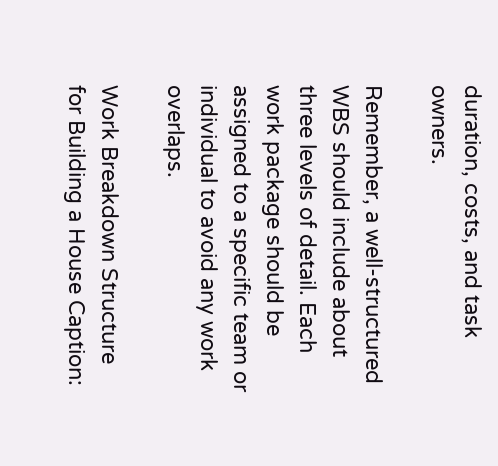duration, costs, and task owners.

Remember, a well-structured WBS should include about three levels of detail. Each work package should be assigned to a specific team or individual to avoid any work overlaps.

Work Breakdown Structure for Building a House Caption: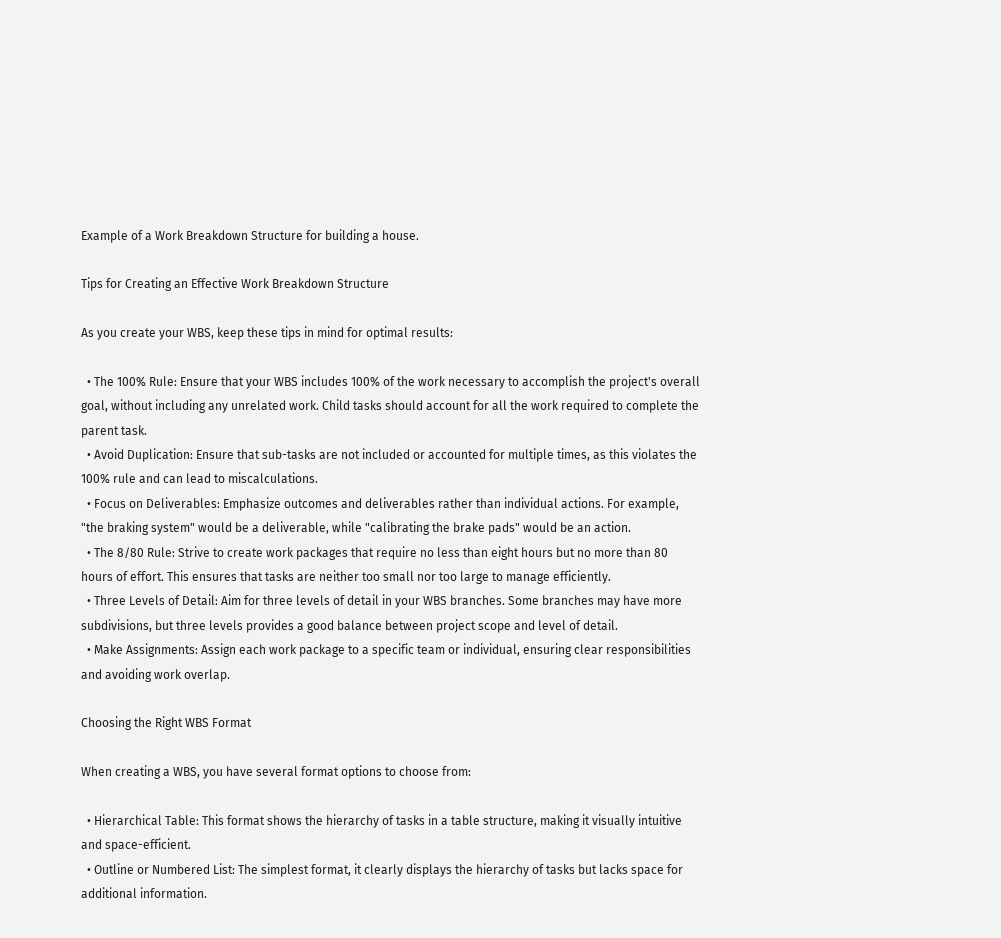Example of a Work Breakdown Structure for building a house.

Tips for Creating an Effective Work Breakdown Structure

As you create your WBS, keep these tips in mind for optimal results:

  • The 100% Rule: Ensure that your WBS includes 100% of the work necessary to accomplish the project's overall goal, without including any unrelated work. Child tasks should account for all the work required to complete the parent task.
  • Avoid Duplication: Ensure that sub-tasks are not included or accounted for multiple times, as this violates the 100% rule and can lead to miscalculations.
  • Focus on Deliverables: Emphasize outcomes and deliverables rather than individual actions. For example, "the braking system" would be a deliverable, while "calibrating the brake pads" would be an action.
  • The 8/80 Rule: Strive to create work packages that require no less than eight hours but no more than 80 hours of effort. This ensures that tasks are neither too small nor too large to manage efficiently.
  • Three Levels of Detail: Aim for three levels of detail in your WBS branches. Some branches may have more subdivisions, but three levels provides a good balance between project scope and level of detail.
  • Make Assignments: Assign each work package to a specific team or individual, ensuring clear responsibilities and avoiding work overlap.

Choosing the Right WBS Format

When creating a WBS, you have several format options to choose from:

  • Hierarchical Table: This format shows the hierarchy of tasks in a table structure, making it visually intuitive and space-efficient.
  • Outline or Numbered List: The simplest format, it clearly displays the hierarchy of tasks but lacks space for additional information.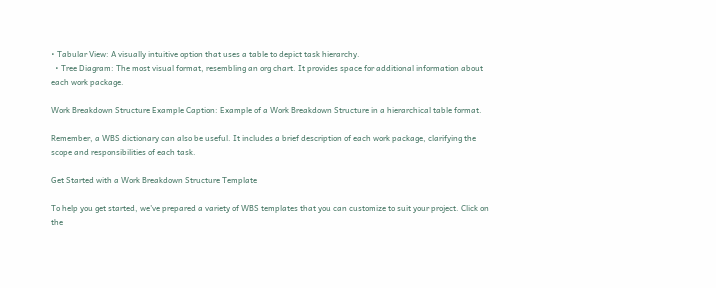• Tabular View: A visually intuitive option that uses a table to depict task hierarchy.
  • Tree Diagram: The most visual format, resembling an org chart. It provides space for additional information about each work package.

Work Breakdown Structure Example Caption: Example of a Work Breakdown Structure in a hierarchical table format.

Remember, a WBS dictionary can also be useful. It includes a brief description of each work package, clarifying the scope and responsibilities of each task.

Get Started with a Work Breakdown Structure Template

To help you get started, we've prepared a variety of WBS templates that you can customize to suit your project. Click on the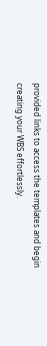provided links to access the templates and begin creating your WBS effortlessly.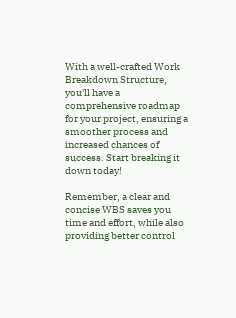With a well-crafted Work Breakdown Structure, you'll have a comprehensive roadmap for your project, ensuring a smoother process and increased chances of success. Start breaking it down today!

Remember, a clear and concise WBS saves you time and effort, while also providing better control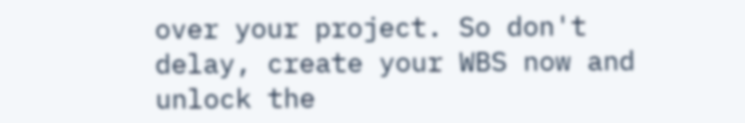over your project. So don't delay, create your WBS now and unlock the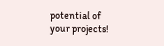potential of your projects!